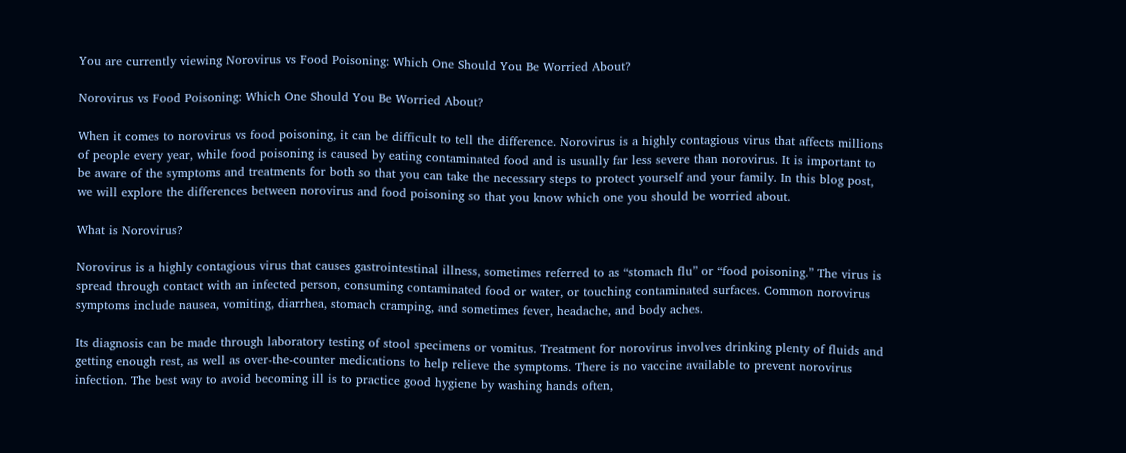You are currently viewing Norovirus vs Food Poisoning: Which One Should You Be Worried About?

Norovirus vs Food Poisoning: Which One Should You Be Worried About?

When it comes to norovirus vs food poisoning, it can be difficult to tell the difference. Norovirus is a highly contagious virus that affects millions of people every year, while food poisoning is caused by eating contaminated food and is usually far less severe than norovirus. It is important to be aware of the symptoms and treatments for both so that you can take the necessary steps to protect yourself and your family. In this blog post, we will explore the differences between norovirus and food poisoning so that you know which one you should be worried about.

What is Norovirus?

Norovirus is a highly contagious virus that causes gastrointestinal illness, sometimes referred to as “stomach flu” or “food poisoning.” The virus is spread through contact with an infected person, consuming contaminated food or water, or touching contaminated surfaces. Common norovirus symptoms include nausea, vomiting, diarrhea, stomach cramping, and sometimes fever, headache, and body aches.

Its diagnosis can be made through laboratory testing of stool specimens or vomitus. Treatment for norovirus involves drinking plenty of fluids and getting enough rest, as well as over-the-counter medications to help relieve the symptoms. There is no vaccine available to prevent norovirus infection. The best way to avoid becoming ill is to practice good hygiene by washing hands often,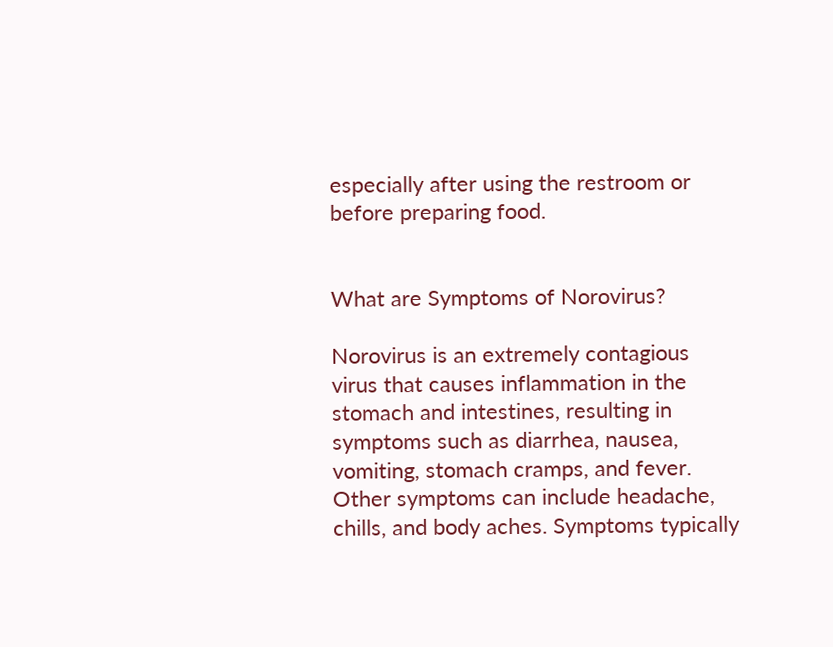especially after using the restroom or before preparing food.


What are Symptoms of Norovirus?

Norovirus is an extremely contagious virus that causes inflammation in the stomach and intestines, resulting in symptoms such as diarrhea, nausea, vomiting, stomach cramps, and fever. Other symptoms can include headache, chills, and body aches. Symptoms typically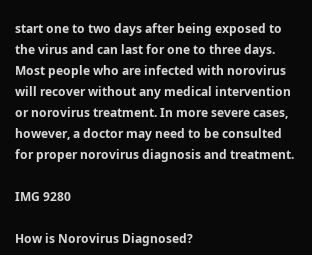start one to two days after being exposed to the virus and can last for one to three days. Most people who are infected with norovirus will recover without any medical intervention or norovirus treatment. In more severe cases, however, a doctor may need to be consulted for proper norovirus diagnosis and treatment.

IMG 9280

How is Norovirus Diagnosed?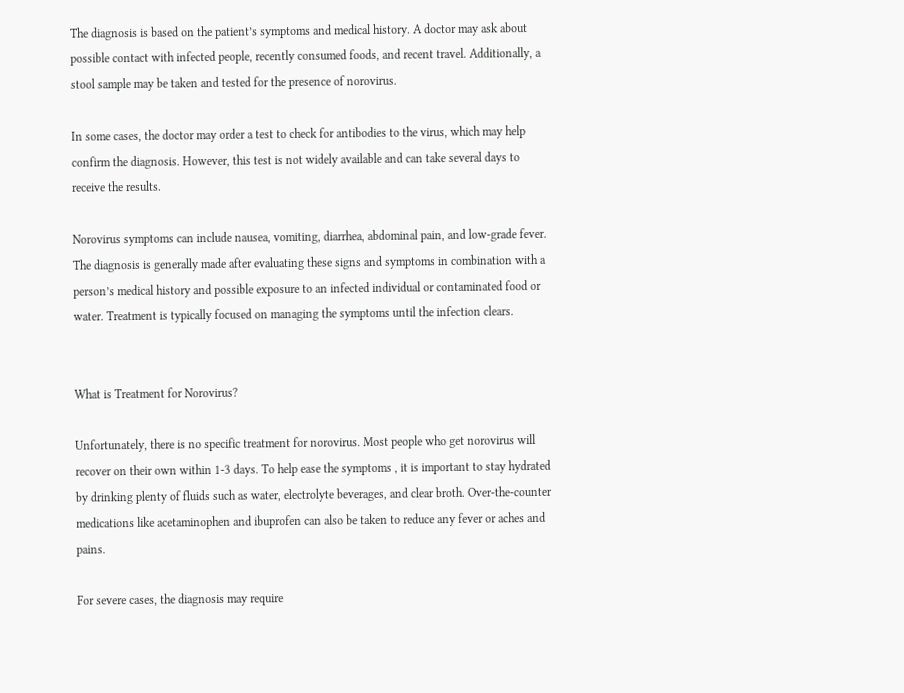The diagnosis is based on the patient’s symptoms and medical history. A doctor may ask about possible contact with infected people, recently consumed foods, and recent travel. Additionally, a stool sample may be taken and tested for the presence of norovirus.

In some cases, the doctor may order a test to check for antibodies to the virus, which may help confirm the diagnosis. However, this test is not widely available and can take several days to receive the results.

Norovirus symptoms can include nausea, vomiting, diarrhea, abdominal pain, and low-grade fever. The diagnosis is generally made after evaluating these signs and symptoms in combination with a person’s medical history and possible exposure to an infected individual or contaminated food or water. Treatment is typically focused on managing the symptoms until the infection clears.


What is Treatment for Norovirus?

Unfortunately, there is no specific treatment for norovirus. Most people who get norovirus will recover on their own within 1-3 days. To help ease the symptoms , it is important to stay hydrated by drinking plenty of fluids such as water, electrolyte beverages, and clear broth. Over-the-counter medications like acetaminophen and ibuprofen can also be taken to reduce any fever or aches and pains.

For severe cases, the diagnosis may require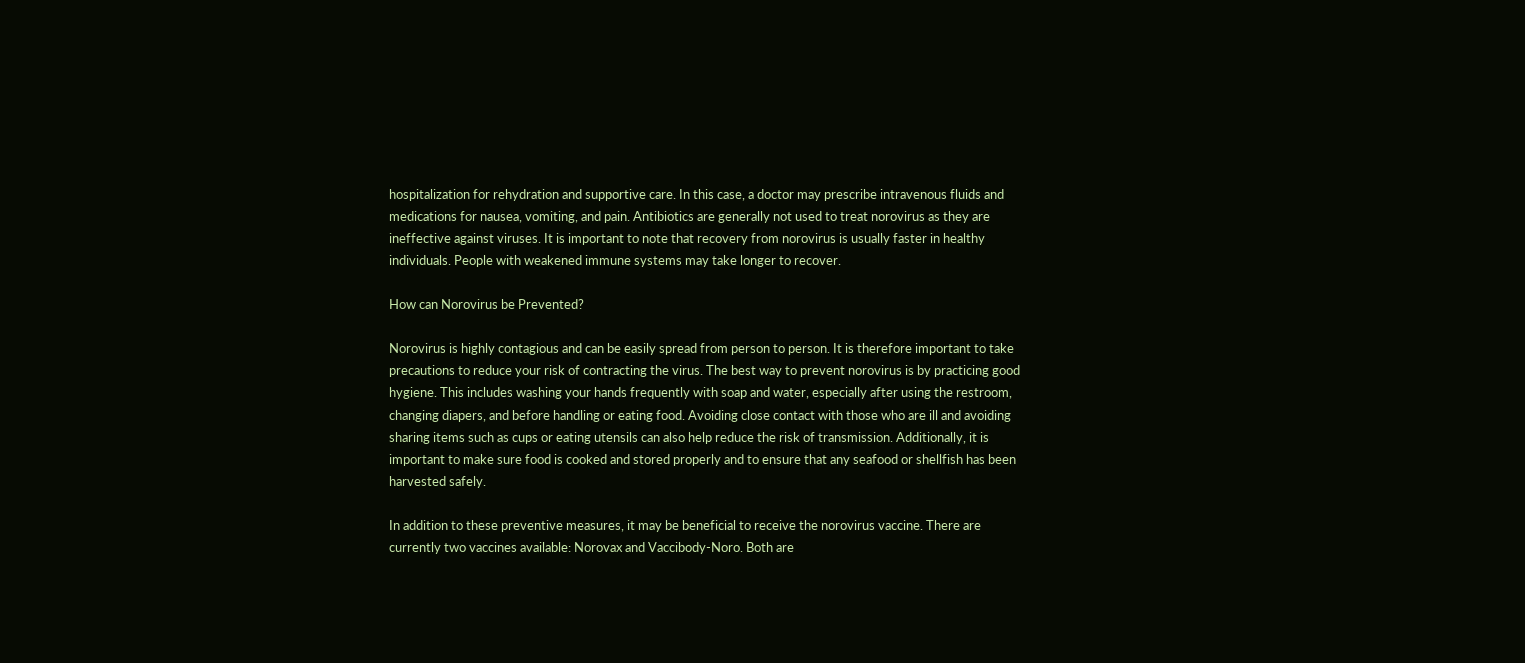hospitalization for rehydration and supportive care. In this case, a doctor may prescribe intravenous fluids and medications for nausea, vomiting, and pain. Antibiotics are generally not used to treat norovirus as they are ineffective against viruses. It is important to note that recovery from norovirus is usually faster in healthy individuals. People with weakened immune systems may take longer to recover.

How can Norovirus be Prevented?

Norovirus is highly contagious and can be easily spread from person to person. It is therefore important to take precautions to reduce your risk of contracting the virus. The best way to prevent norovirus is by practicing good hygiene. This includes washing your hands frequently with soap and water, especially after using the restroom, changing diapers, and before handling or eating food. Avoiding close contact with those who are ill and avoiding sharing items such as cups or eating utensils can also help reduce the risk of transmission. Additionally, it is important to make sure food is cooked and stored properly and to ensure that any seafood or shellfish has been harvested safely.

In addition to these preventive measures, it may be beneficial to receive the norovirus vaccine. There are currently two vaccines available: Norovax and Vaccibody-Noro. Both are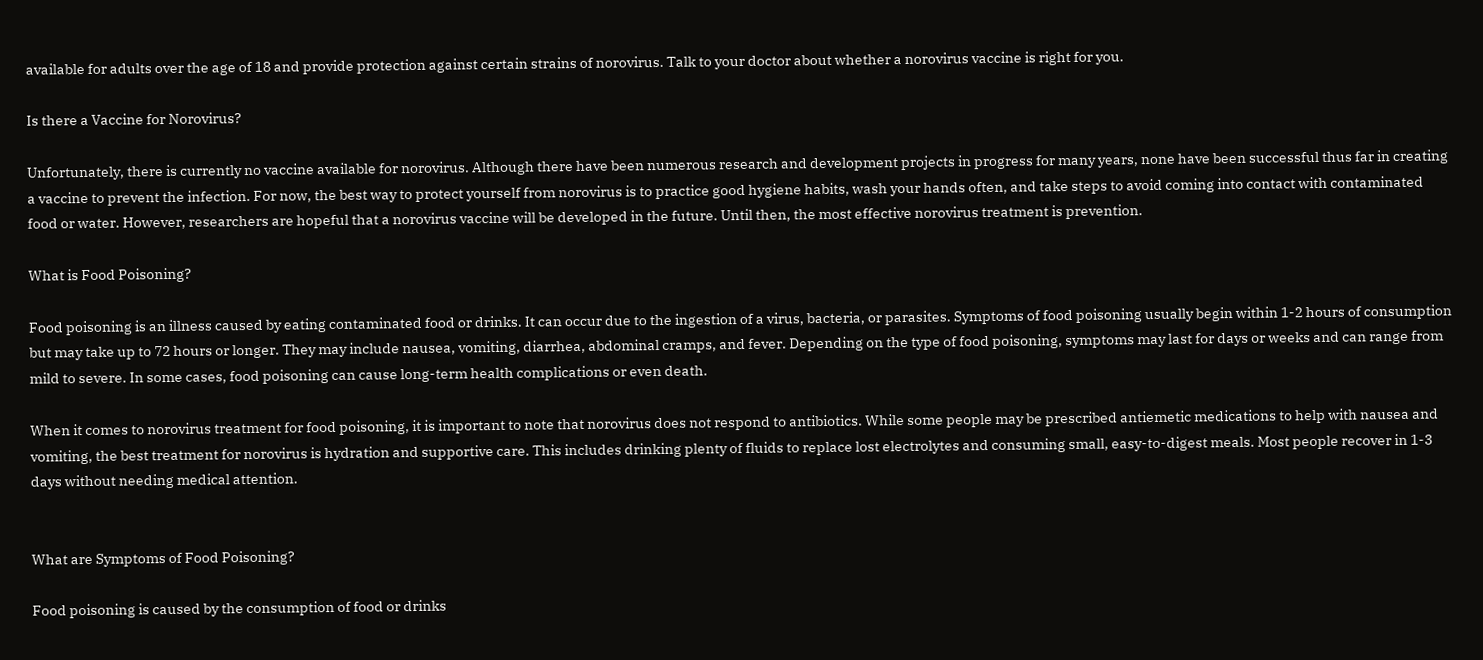available for adults over the age of 18 and provide protection against certain strains of norovirus. Talk to your doctor about whether a norovirus vaccine is right for you.

Is there a Vaccine for Norovirus?

Unfortunately, there is currently no vaccine available for norovirus. Although there have been numerous research and development projects in progress for many years, none have been successful thus far in creating a vaccine to prevent the infection. For now, the best way to protect yourself from norovirus is to practice good hygiene habits, wash your hands often, and take steps to avoid coming into contact with contaminated food or water. However, researchers are hopeful that a norovirus vaccine will be developed in the future. Until then, the most effective norovirus treatment is prevention.

What is Food Poisoning?

Food poisoning is an illness caused by eating contaminated food or drinks. It can occur due to the ingestion of a virus, bacteria, or parasites. Symptoms of food poisoning usually begin within 1-2 hours of consumption but may take up to 72 hours or longer. They may include nausea, vomiting, diarrhea, abdominal cramps, and fever. Depending on the type of food poisoning, symptoms may last for days or weeks and can range from mild to severe. In some cases, food poisoning can cause long-term health complications or even death.

When it comes to norovirus treatment for food poisoning, it is important to note that norovirus does not respond to antibiotics. While some people may be prescribed antiemetic medications to help with nausea and vomiting, the best treatment for norovirus is hydration and supportive care. This includes drinking plenty of fluids to replace lost electrolytes and consuming small, easy-to-digest meals. Most people recover in 1-3 days without needing medical attention.


What are Symptoms of Food Poisoning?

Food poisoning is caused by the consumption of food or drinks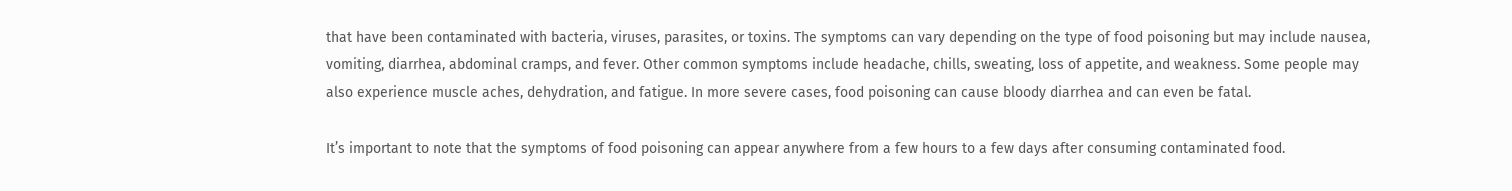that have been contaminated with bacteria, viruses, parasites, or toxins. The symptoms can vary depending on the type of food poisoning but may include nausea, vomiting, diarrhea, abdominal cramps, and fever. Other common symptoms include headache, chills, sweating, loss of appetite, and weakness. Some people may also experience muscle aches, dehydration, and fatigue. In more severe cases, food poisoning can cause bloody diarrhea and can even be fatal.

It’s important to note that the symptoms of food poisoning can appear anywhere from a few hours to a few days after consuming contaminated food.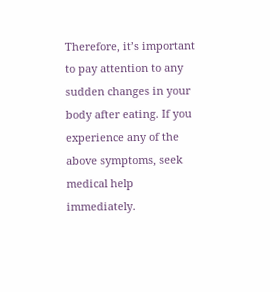Therefore, it’s important to pay attention to any sudden changes in your body after eating. If you experience any of the above symptoms, seek medical help immediately.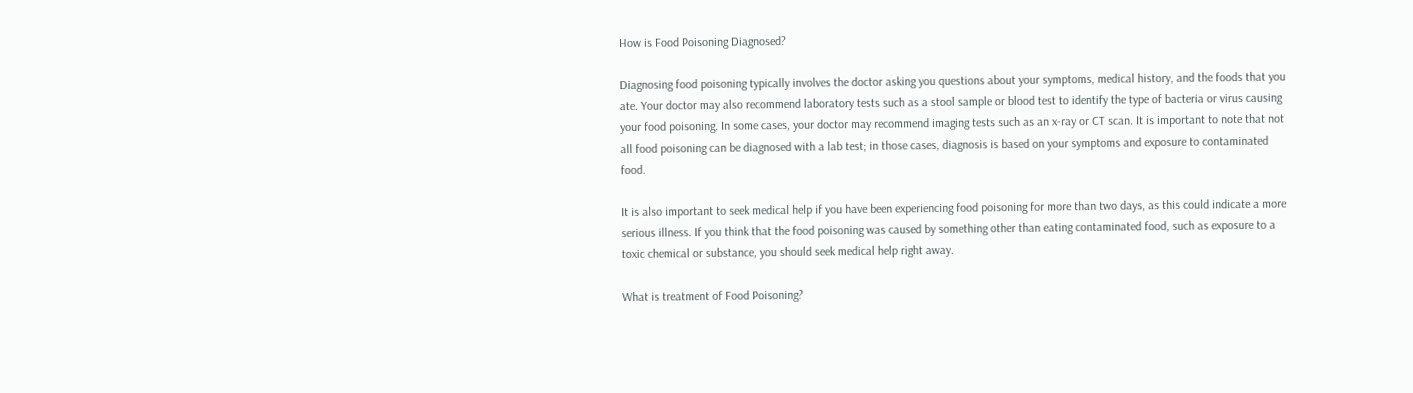How is Food Poisoning Diagnosed?

Diagnosing food poisoning typically involves the doctor asking you questions about your symptoms, medical history, and the foods that you ate. Your doctor may also recommend laboratory tests such as a stool sample or blood test to identify the type of bacteria or virus causing your food poisoning. In some cases, your doctor may recommend imaging tests such as an x-ray or CT scan. It is important to note that not all food poisoning can be diagnosed with a lab test; in those cases, diagnosis is based on your symptoms and exposure to contaminated food.

It is also important to seek medical help if you have been experiencing food poisoning for more than two days, as this could indicate a more serious illness. If you think that the food poisoning was caused by something other than eating contaminated food, such as exposure to a toxic chemical or substance, you should seek medical help right away.

What is treatment of Food Poisoning?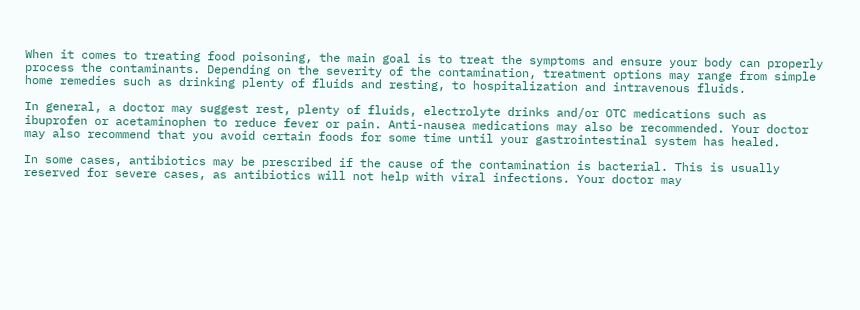When it comes to treating food poisoning, the main goal is to treat the symptoms and ensure your body can properly process the contaminants. Depending on the severity of the contamination, treatment options may range from simple home remedies such as drinking plenty of fluids and resting, to hospitalization and intravenous fluids.

In general, a doctor may suggest rest, plenty of fluids, electrolyte drinks and/or OTC medications such as ibuprofen or acetaminophen to reduce fever or pain. Anti-nausea medications may also be recommended. Your doctor may also recommend that you avoid certain foods for some time until your gastrointestinal system has healed.

In some cases, antibiotics may be prescribed if the cause of the contamination is bacterial. This is usually reserved for severe cases, as antibiotics will not help with viral infections. Your doctor may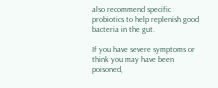also recommend specific probiotics to help replenish good bacteria in the gut.

If you have severe symptoms or think you may have been poisoned,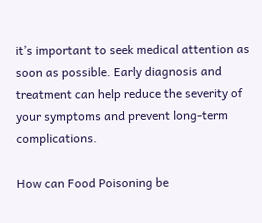it’s important to seek medical attention as soon as possible. Early diagnosis and treatment can help reduce the severity of your symptoms and prevent long-term complications.

How can Food Poisoning be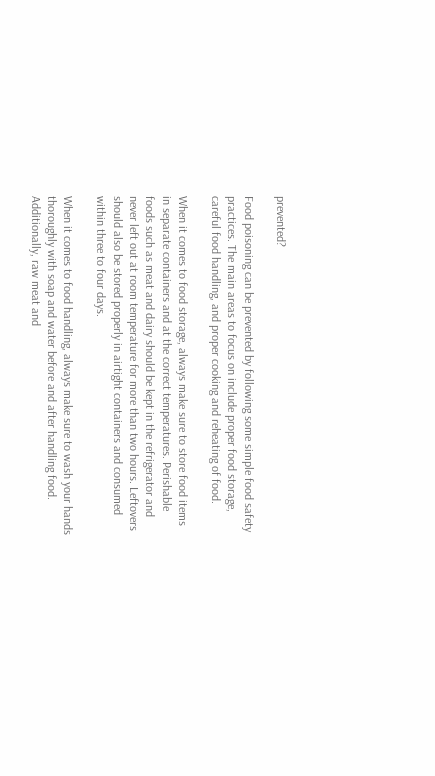prevented?

Food poisoning can be prevented by following some simple food safety practices. The main areas to focus on include proper food storage, careful food handling, and proper cooking and reheating of food.

When it comes to food storage, always make sure to store food items in separate containers and at the correct temperatures. Perishable foods such as meat and dairy should be kept in the refrigerator and never left out at room temperature for more than two hours. Leftovers should also be stored properly in airtight containers and consumed within three to four days.

When it comes to food handling, always make sure to wash your hands thoroughly with soap and water before and after handling food. Additionally, raw meat and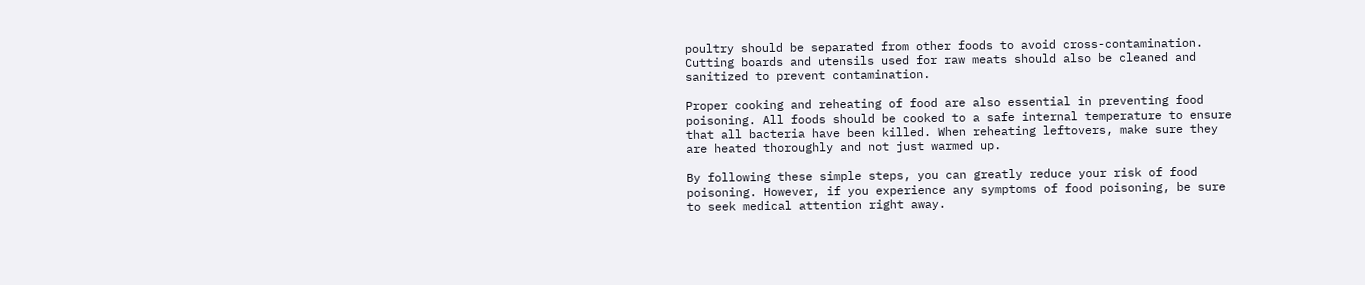poultry should be separated from other foods to avoid cross-contamination. Cutting boards and utensils used for raw meats should also be cleaned and sanitized to prevent contamination.

Proper cooking and reheating of food are also essential in preventing food poisoning. All foods should be cooked to a safe internal temperature to ensure that all bacteria have been killed. When reheating leftovers, make sure they are heated thoroughly and not just warmed up.

By following these simple steps, you can greatly reduce your risk of food poisoning. However, if you experience any symptoms of food poisoning, be sure to seek medical attention right away.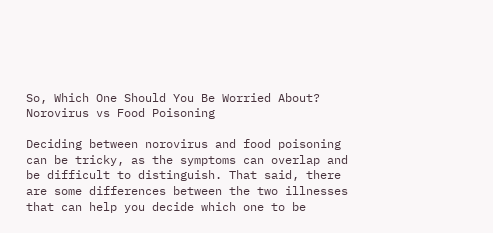So, Which One Should You Be Worried About? Norovirus vs Food Poisoning

Deciding between norovirus and food poisoning can be tricky, as the symptoms can overlap and be difficult to distinguish. That said, there are some differences between the two illnesses that can help you decide which one to be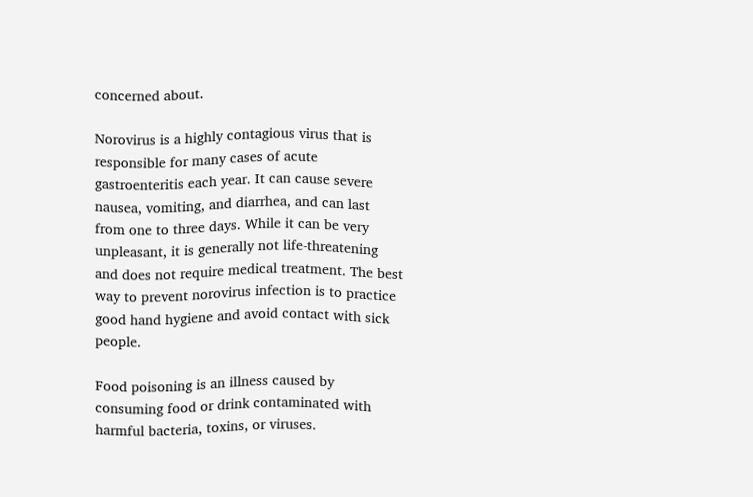concerned about.

Norovirus is a highly contagious virus that is responsible for many cases of acute gastroenteritis each year. It can cause severe nausea, vomiting, and diarrhea, and can last from one to three days. While it can be very unpleasant, it is generally not life-threatening and does not require medical treatment. The best way to prevent norovirus infection is to practice good hand hygiene and avoid contact with sick people.

Food poisoning is an illness caused by consuming food or drink contaminated with harmful bacteria, toxins, or viruses.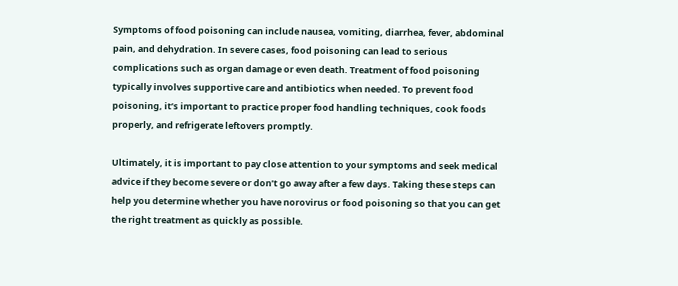Symptoms of food poisoning can include nausea, vomiting, diarrhea, fever, abdominal pain, and dehydration. In severe cases, food poisoning can lead to serious complications such as organ damage or even death. Treatment of food poisoning typically involves supportive care and antibiotics when needed. To prevent food poisoning, it’s important to practice proper food handling techniques, cook foods properly, and refrigerate leftovers promptly.

Ultimately, it is important to pay close attention to your symptoms and seek medical advice if they become severe or don’t go away after a few days. Taking these steps can help you determine whether you have norovirus or food poisoning so that you can get the right treatment as quickly as possible.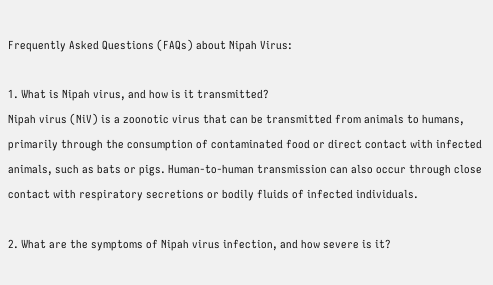Frequently Asked Questions (FAQs) about Nipah Virus:

1. What is Nipah virus, and how is it transmitted?
Nipah virus (NiV) is a zoonotic virus that can be transmitted from animals to humans, primarily through the consumption of contaminated food or direct contact with infected animals, such as bats or pigs. Human-to-human transmission can also occur through close contact with respiratory secretions or bodily fluids of infected individuals.

2. What are the symptoms of Nipah virus infection, and how severe is it?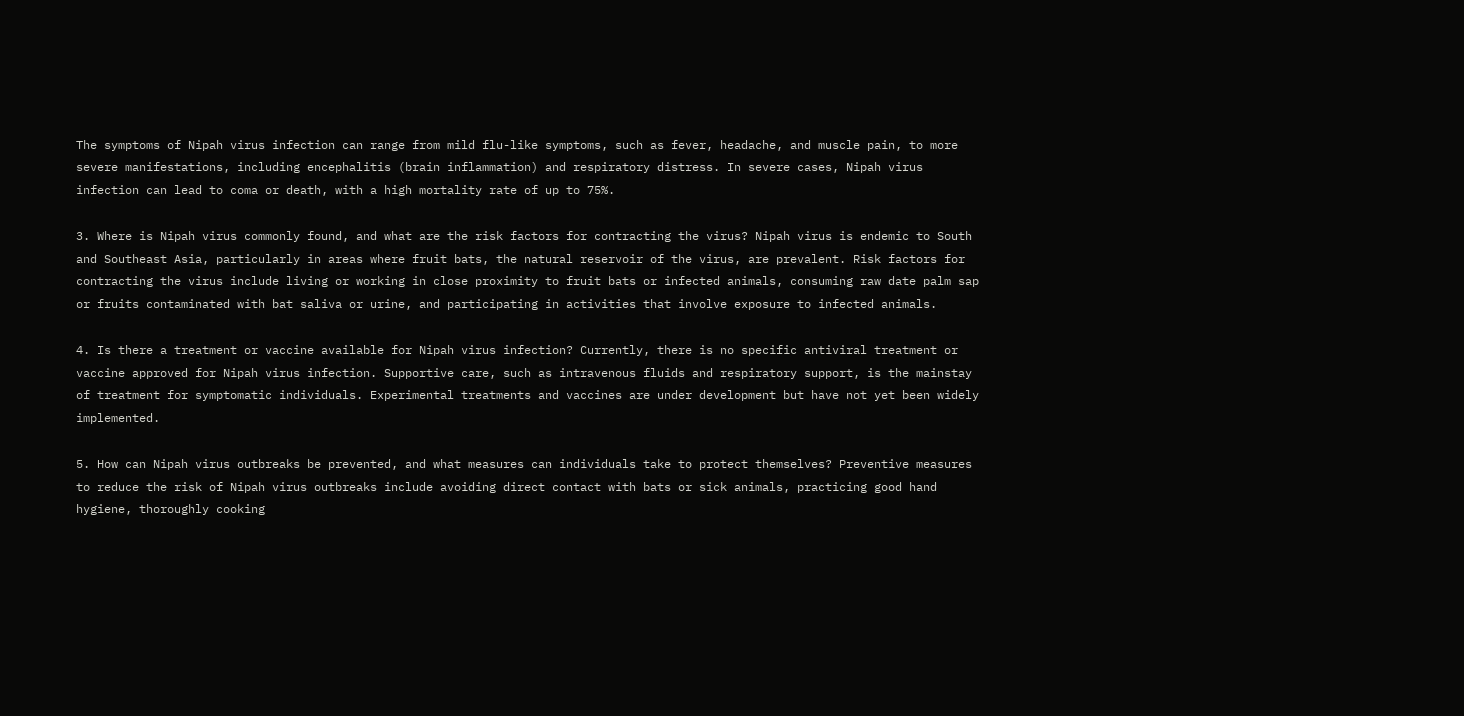The symptoms of Nipah virus infection can range from mild flu-like symptoms, such as fever, headache, and muscle pain, to more severe manifestations, including encephalitis (brain inflammation) and respiratory distress. In severe cases, Nipah virus infection can lead to coma or death, with a high mortality rate of up to 75%.

3. Where is Nipah virus commonly found, and what are the risk factors for contracting the virus? Nipah virus is endemic to South and Southeast Asia, particularly in areas where fruit bats, the natural reservoir of the virus, are prevalent. Risk factors for contracting the virus include living or working in close proximity to fruit bats or infected animals, consuming raw date palm sap or fruits contaminated with bat saliva or urine, and participating in activities that involve exposure to infected animals.

4. Is there a treatment or vaccine available for Nipah virus infection? Currently, there is no specific antiviral treatment or vaccine approved for Nipah virus infection. Supportive care, such as intravenous fluids and respiratory support, is the mainstay of treatment for symptomatic individuals. Experimental treatments and vaccines are under development but have not yet been widely implemented.

5. How can Nipah virus outbreaks be prevented, and what measures can individuals take to protect themselves? Preventive measures to reduce the risk of Nipah virus outbreaks include avoiding direct contact with bats or sick animals, practicing good hand hygiene, thoroughly cooking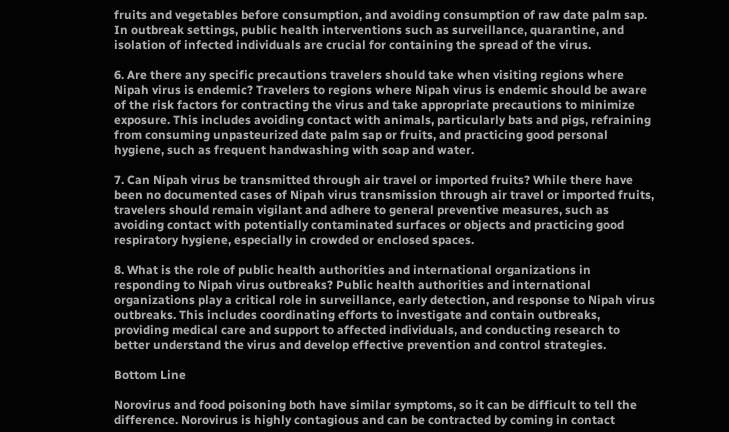fruits and vegetables before consumption, and avoiding consumption of raw date palm sap. In outbreak settings, public health interventions such as surveillance, quarantine, and isolation of infected individuals are crucial for containing the spread of the virus.

6. Are there any specific precautions travelers should take when visiting regions where Nipah virus is endemic? Travelers to regions where Nipah virus is endemic should be aware of the risk factors for contracting the virus and take appropriate precautions to minimize exposure. This includes avoiding contact with animals, particularly bats and pigs, refraining from consuming unpasteurized date palm sap or fruits, and practicing good personal hygiene, such as frequent handwashing with soap and water.

7. Can Nipah virus be transmitted through air travel or imported fruits? While there have been no documented cases of Nipah virus transmission through air travel or imported fruits, travelers should remain vigilant and adhere to general preventive measures, such as avoiding contact with potentially contaminated surfaces or objects and practicing good respiratory hygiene, especially in crowded or enclosed spaces.

8. What is the role of public health authorities and international organizations in responding to Nipah virus outbreaks? Public health authorities and international organizations play a critical role in surveillance, early detection, and response to Nipah virus outbreaks. This includes coordinating efforts to investigate and contain outbreaks, providing medical care and support to affected individuals, and conducting research to better understand the virus and develop effective prevention and control strategies.

Bottom Line

Norovirus and food poisoning both have similar symptoms, so it can be difficult to tell the difference. Norovirus is highly contagious and can be contracted by coming in contact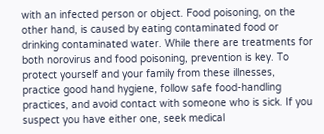with an infected person or object. Food poisoning, on the other hand, is caused by eating contaminated food or drinking contaminated water. While there are treatments for both norovirus and food poisoning, prevention is key. To protect yourself and your family from these illnesses, practice good hand hygiene, follow safe food-handling practices, and avoid contact with someone who is sick. If you suspect you have either one, seek medical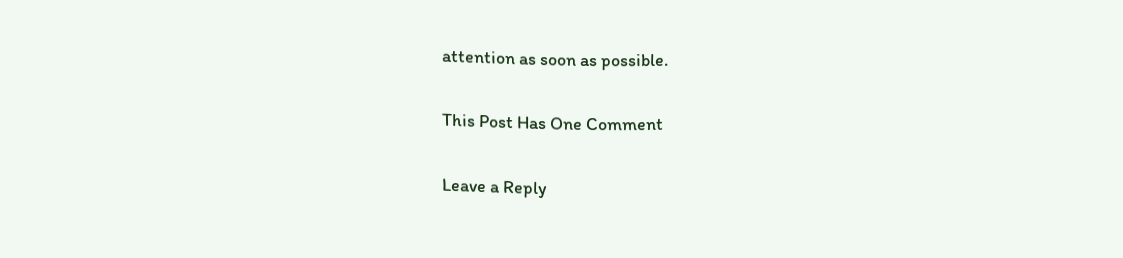attention as soon as possible.

This Post Has One Comment

Leave a Reply